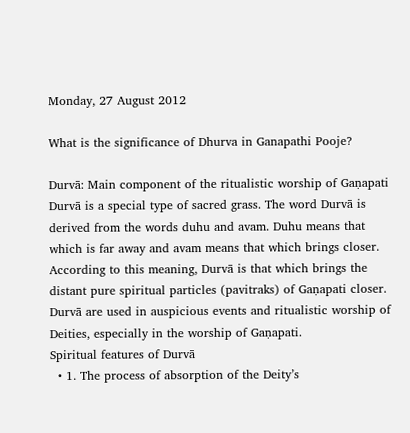Monday, 27 August 2012

What is the significance of Dhurva in Ganapathi Pooje?

Durvā: Main component of the ritualistic worship of Gaṇapati
Durvā is a special type of sacred grass. The word Durvā is derived from the words duhu and avam. Duhu means that which is far away and avam means that which brings closer. According to this meaning, Durvā is that which brings the distant pure spiritual particles (pavitraks) of Gaṇapati closer. Durvā are used in auspicious events and ritualistic worship of Deities, especially in the worship of Gaṇapati.
Spiritual features of Durvā
  • 1. The process of absorption of the Deity’s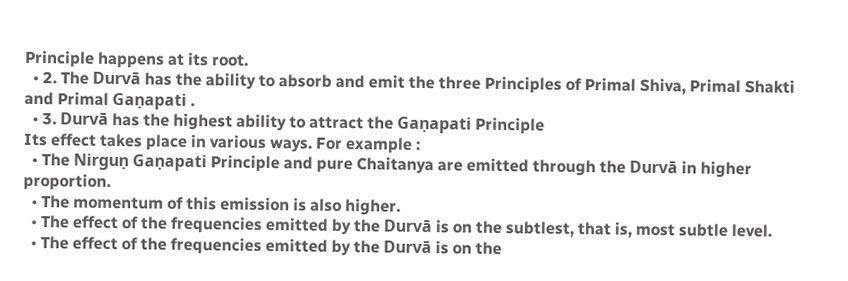Principle happens at its root.
  • 2. The Durvā has the ability to absorb and emit the three Principles of Primal Shiva, Primal Shakti and Primal Gaṇapati .
  • 3. Durvā has the highest ability to attract the Gaṇapati Principle
Its effect takes place in various ways. For example :
  • The Nirguṇ Gaṇapati Principle and pure Chaitanya are emitted through the Durvā in higher proportion.
  • The momentum of this emission is also higher.
  • The effect of the frequencies emitted by the Durvā is on the subtlest, that is, most subtle level.
  • The effect of the frequencies emitted by the Durvā is on the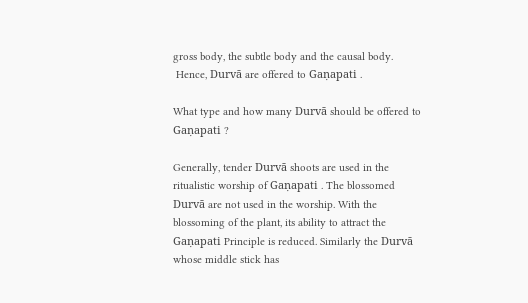gross body, the subtle body and the causal body.
 Hence, Durvā are offered to Gaṇapati .

What type and how many Durvā should be offered to Gaṇapati ?

Generally, tender Durvā shoots are used in the ritualistic worship of Gaṇapati . The blossomed Durvā are not used in the worship. With the blossoming of the plant, its ability to attract the Gaṇapati Principle is reduced. Similarly the Durvā whose middle stick has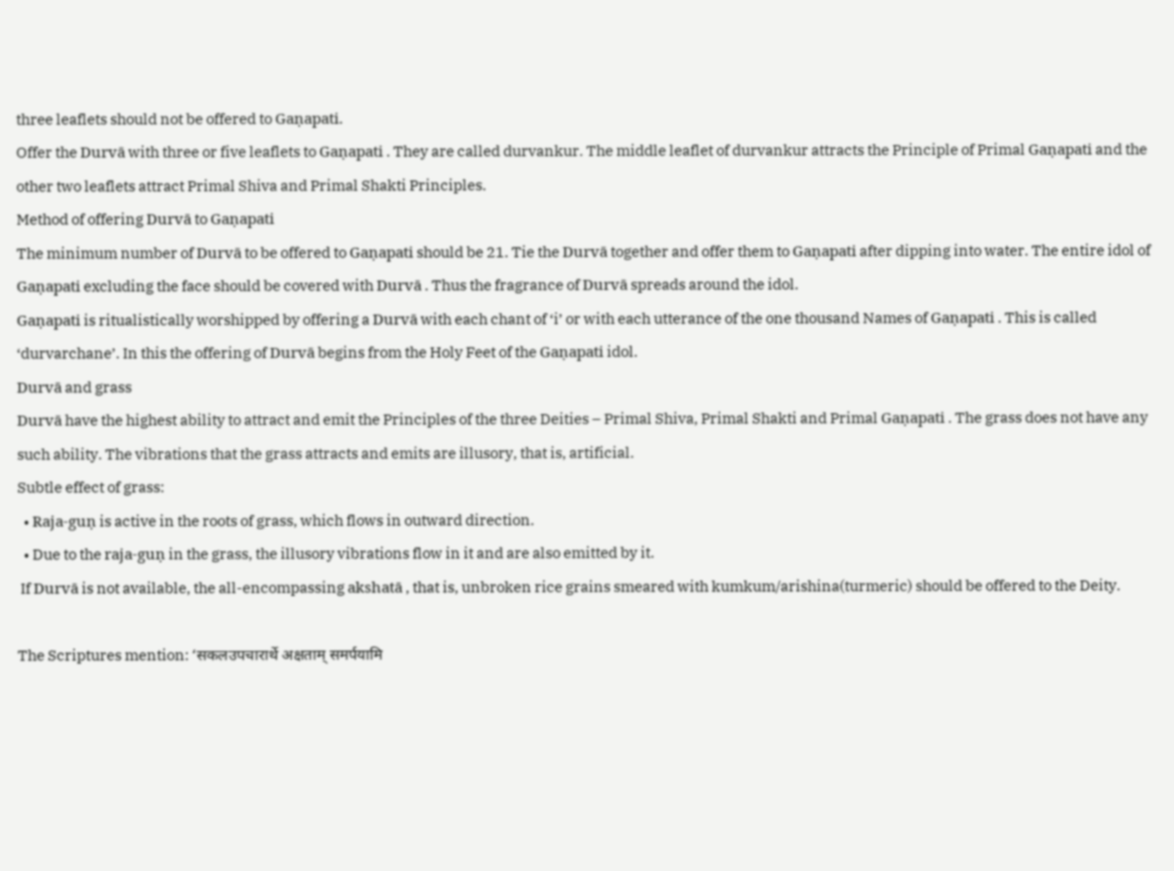three leaflets should not be offered to Gaṇapati.
Offer the Durvā with three or five leaflets to Gaṇapati . They are called durvankur. The middle leaflet of durvankur attracts the Principle of Primal Gaṇapati and the other two leaflets attract Primal Shiva and Primal Shakti Principles.
Method of offering Durvā to Gaṇapati
The minimum number of Durvā to be offered to Gaṇapati should be 21. Tie the Durvā together and offer them to Gaṇapati after dipping into water. The entire idol of Gaṇapati excluding the face should be covered with Durvā . Thus the fragrance of Durvā spreads around the idol.
Gaṇapati is ritualistically worshipped by offering a Durvā with each chant of ‘i’ or with each utterance of the one thousand Names of Gaṇapati . This is called ‘durvarchane’. In this the offering of Durvā begins from the Holy Feet of the Gaṇapati idol.
Durvā and grass
Durvā have the highest ability to attract and emit the Principles of the three Deities – Primal Shiva, Primal Shakti and Primal Gaṇapati . The grass does not have any such ability. The vibrations that the grass attracts and emits are illusory, that is, artificial.
Subtle effect of grass:
  • Raja-guṇ is active in the roots of grass, which flows in outward direction.
  • Due to the raja-guṇ in the grass, the illusory vibrations flow in it and are also emitted by it.
 If Durvā is not available, the all-encompassing akshatā , that is, unbroken rice grains smeared with kumkum/arishina(turmeric) should be offered to the Deity.

The Scriptures mention: ‘सकलउपचारार्थे अक्षताम्‌ समर्पयामि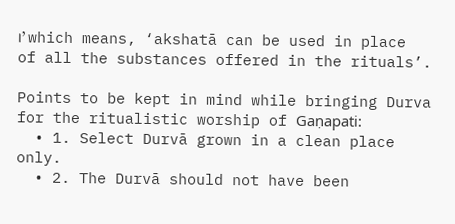।’ which means, ‘akshatā can be used in place of all the substances offered in the rituals’.

Points to be kept in mind while bringing Durva for the ritualistic worship of Gaṇapati:
  • 1. Select Durvā grown in a clean place only.
  • 2. The Durvā should not have been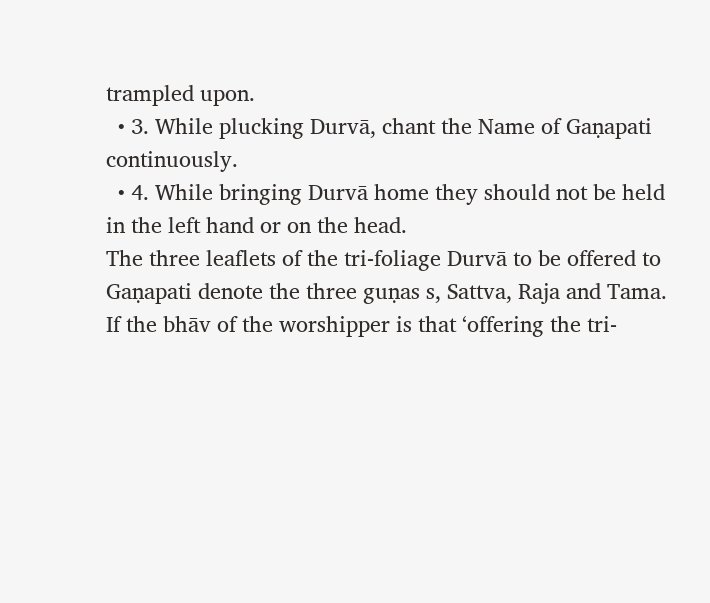trampled upon.
  • 3. While plucking Durvā, chant the Name of Gaṇapati continuously.
  • 4. While bringing Durvā home they should not be held in the left hand or on the head.
The three leaflets of the tri-foliage Durvā to be offered to Gaṇapati denote the three guṇas s, Sattva, Raja and Tama. If the bhāv of the worshipper is that ‘offering the tri-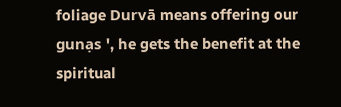foliage Durvā means offering our gunạs ', he gets the benefit at the spiritual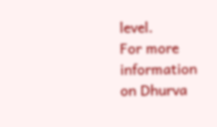level.
For more information on Dhurva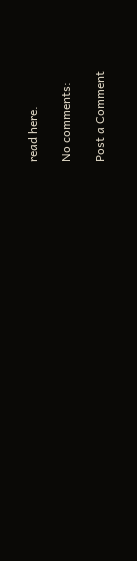read here.

No comments:

Post a Comment